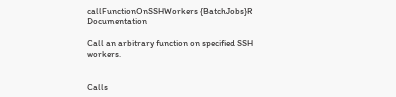callFunctionOnSSHWorkers {BatchJobs}R Documentation

Call an arbitrary function on specified SSH workers.


Calls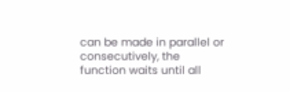can be made in parallel or consecutively, the function waits until all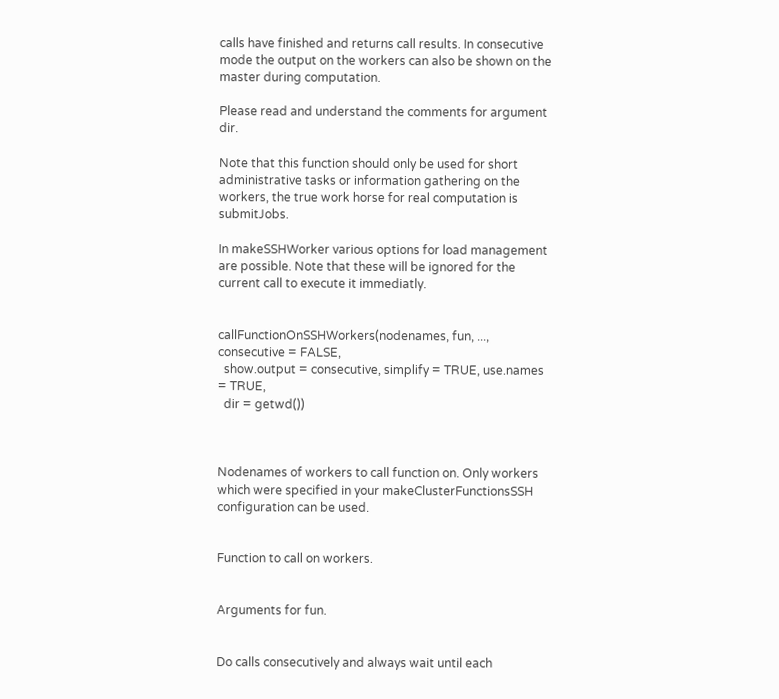calls have finished and returns call results. In consecutive mode the output on the workers can also be shown on the master during computation.

Please read and understand the comments for argument dir.

Note that this function should only be used for short administrative tasks or information gathering on the workers, the true work horse for real computation is submitJobs.

In makeSSHWorker various options for load management are possible. Note that these will be ignored for the current call to execute it immediatly.


callFunctionOnSSHWorkers(nodenames, fun, ..., consecutive = FALSE,
  show.output = consecutive, simplify = TRUE, use.names = TRUE,
  dir = getwd())



Nodenames of workers to call function on. Only workers which were specified in your makeClusterFunctionsSSH configuration can be used.


Function to call on workers.


Arguments for fun.


Do calls consecutively and always wait until each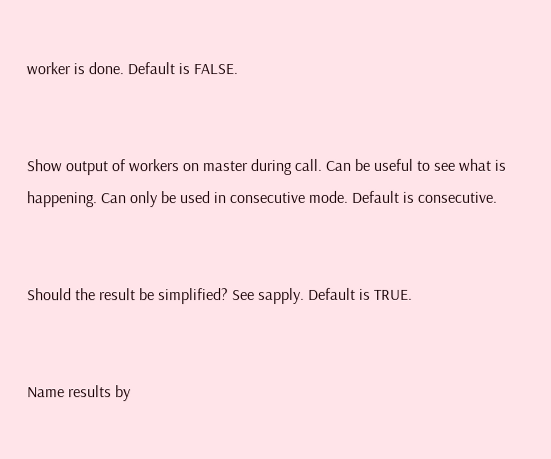worker is done. Default is FALSE.


Show output of workers on master during call. Can be useful to see what is happening. Can only be used in consecutive mode. Default is consecutive.


Should the result be simplified? See sapply. Default is TRUE.


Name results by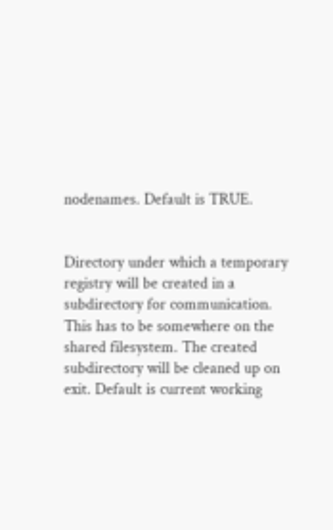nodenames. Default is TRUE.


Directory under which a temporary registry will be created in a subdirectory for communication. This has to be somewhere on the shared filesystem. The created subdirectory will be cleaned up on exit. Default is current working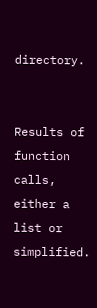directory.


Results of function calls, either a list or simplified.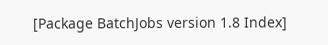[Package BatchJobs version 1.8 Index]